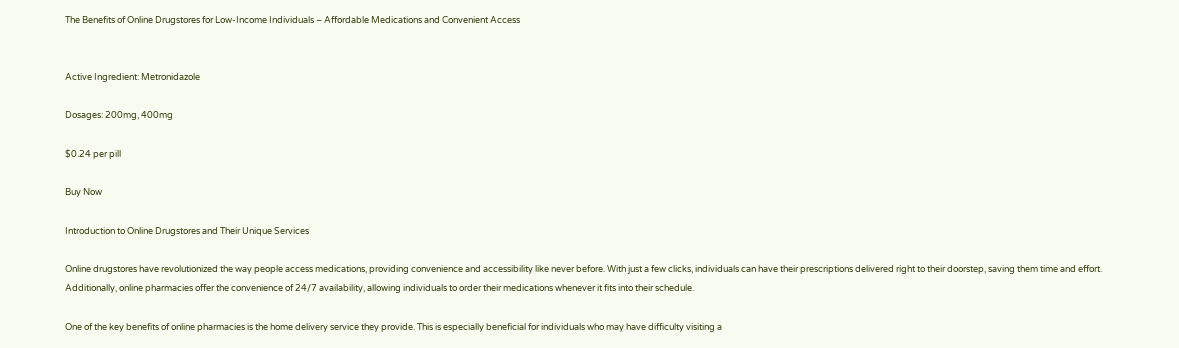The Benefits of Online Drugstores for Low-Income Individuals – Affordable Medications and Convenient Access


Active Ingredient: Metronidazole

Dosages: 200mg, 400mg

$0.24 per pill

Buy Now

Introduction to Online Drugstores and Their Unique Services

Online drugstores have revolutionized the way people access medications, providing convenience and accessibility like never before. With just a few clicks, individuals can have their prescriptions delivered right to their doorstep, saving them time and effort. Additionally, online pharmacies offer the convenience of 24/7 availability, allowing individuals to order their medications whenever it fits into their schedule.

One of the key benefits of online pharmacies is the home delivery service they provide. This is especially beneficial for individuals who may have difficulty visiting a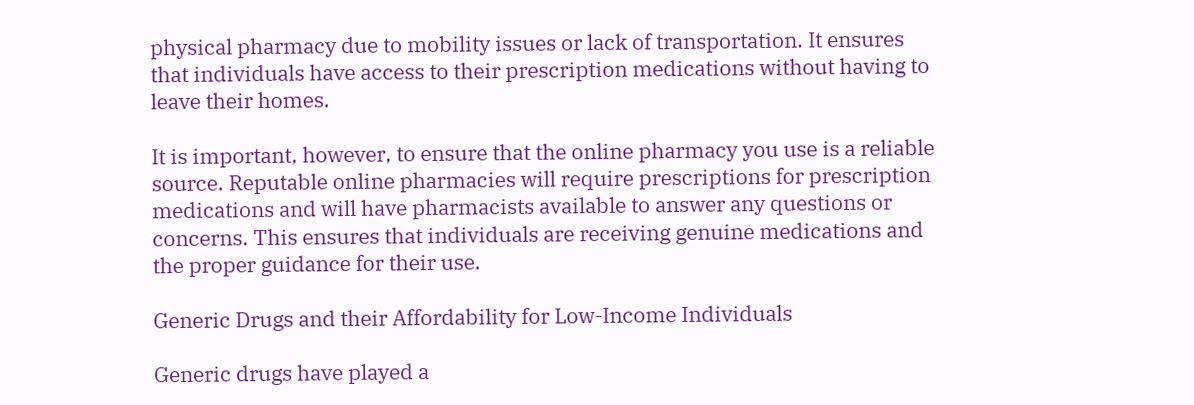physical pharmacy due to mobility issues or lack of transportation. It ensures that individuals have access to their prescription medications without having to leave their homes.

It is important, however, to ensure that the online pharmacy you use is a reliable source. Reputable online pharmacies will require prescriptions for prescription medications and will have pharmacists available to answer any questions or concerns. This ensures that individuals are receiving genuine medications and the proper guidance for their use.

Generic Drugs and their Affordability for Low-Income Individuals

Generic drugs have played a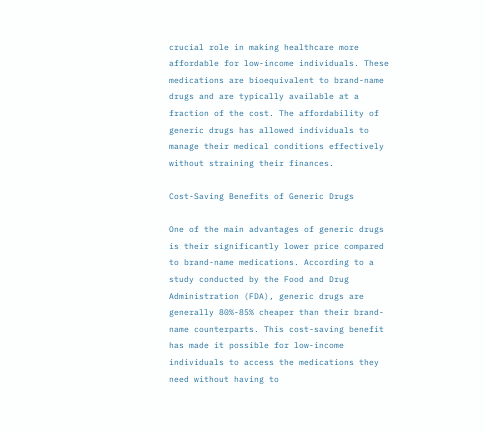crucial role in making healthcare more affordable for low-income individuals. These medications are bioequivalent to brand-name drugs and are typically available at a fraction of the cost. The affordability of generic drugs has allowed individuals to manage their medical conditions effectively without straining their finances.

Cost-Saving Benefits of Generic Drugs

One of the main advantages of generic drugs is their significantly lower price compared to brand-name medications. According to a study conducted by the Food and Drug Administration (FDA), generic drugs are generally 80%-85% cheaper than their brand-name counterparts. This cost-saving benefit has made it possible for low-income individuals to access the medications they need without having to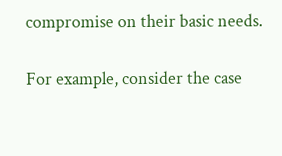compromise on their basic needs.

For example, consider the case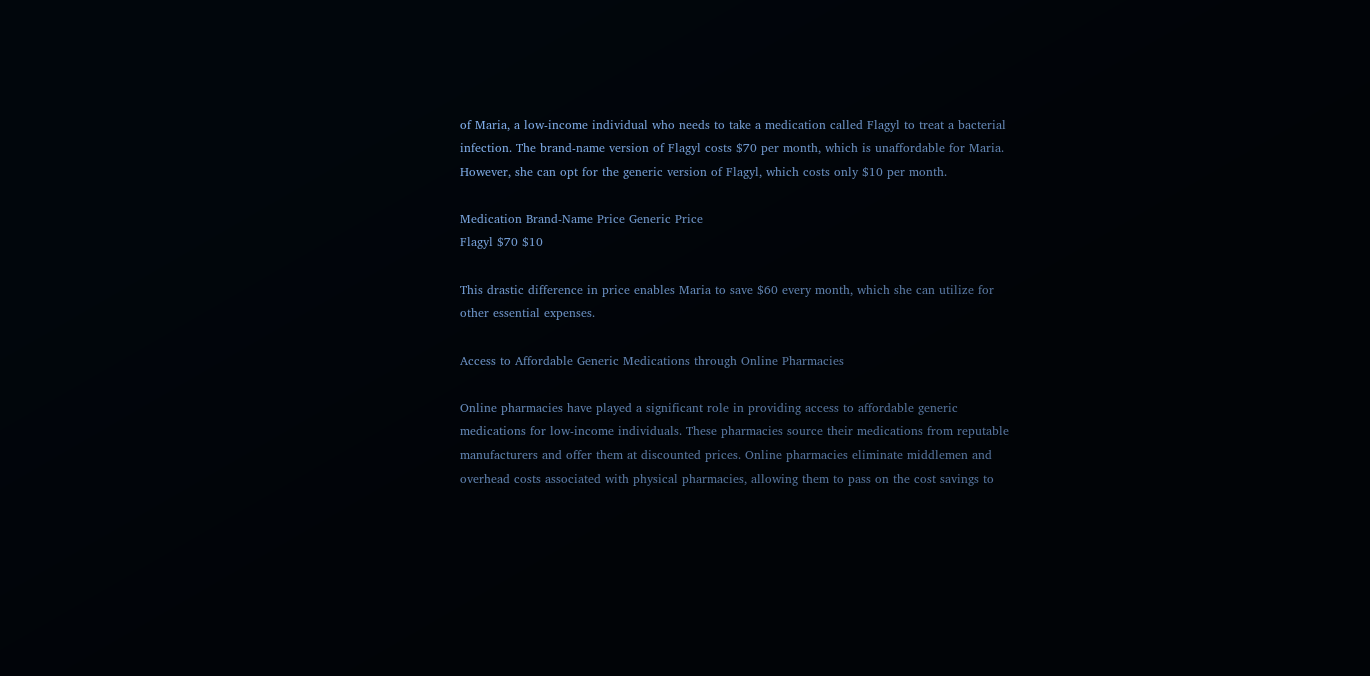of Maria, a low-income individual who needs to take a medication called Flagyl to treat a bacterial infection. The brand-name version of Flagyl costs $70 per month, which is unaffordable for Maria. However, she can opt for the generic version of Flagyl, which costs only $10 per month.

Medication Brand-Name Price Generic Price
Flagyl $70 $10

This drastic difference in price enables Maria to save $60 every month, which she can utilize for other essential expenses.

Access to Affordable Generic Medications through Online Pharmacies

Online pharmacies have played a significant role in providing access to affordable generic medications for low-income individuals. These pharmacies source their medications from reputable manufacturers and offer them at discounted prices. Online pharmacies eliminate middlemen and overhead costs associated with physical pharmacies, allowing them to pass on the cost savings to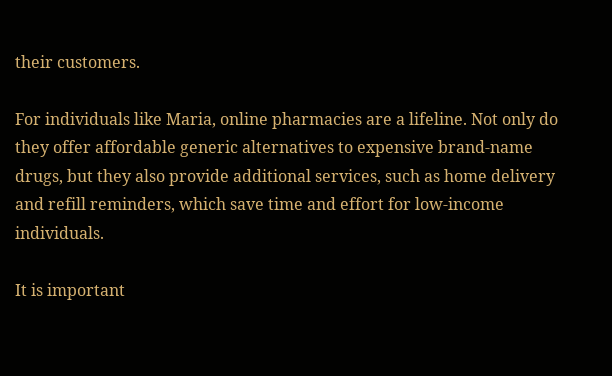their customers.

For individuals like Maria, online pharmacies are a lifeline. Not only do they offer affordable generic alternatives to expensive brand-name drugs, but they also provide additional services, such as home delivery and refill reminders, which save time and effort for low-income individuals.

It is important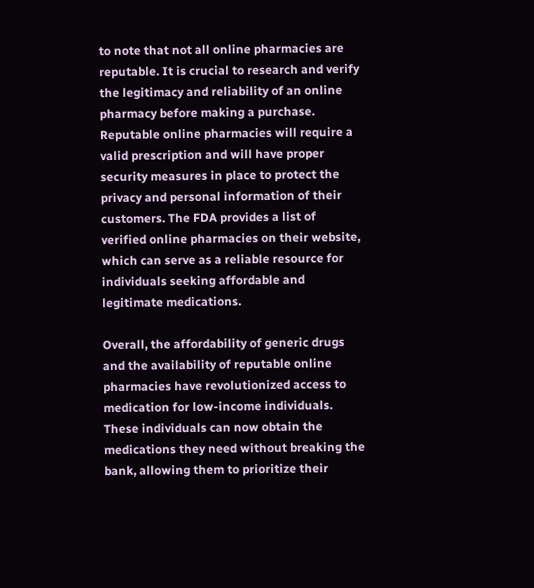to note that not all online pharmacies are reputable. It is crucial to research and verify the legitimacy and reliability of an online pharmacy before making a purchase. Reputable online pharmacies will require a valid prescription and will have proper security measures in place to protect the privacy and personal information of their customers. The FDA provides a list of verified online pharmacies on their website, which can serve as a reliable resource for individuals seeking affordable and legitimate medications.

Overall, the affordability of generic drugs and the availability of reputable online pharmacies have revolutionized access to medication for low-income individuals. These individuals can now obtain the medications they need without breaking the bank, allowing them to prioritize their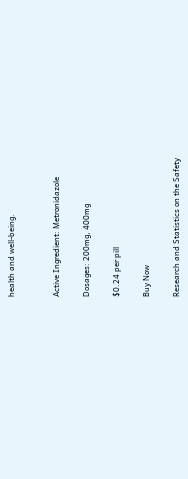health and well-being.


Active Ingredient: Metronidazole

Dosages: 200mg, 400mg

$0.24 per pill

Buy Now

Research and Statistics on the Safety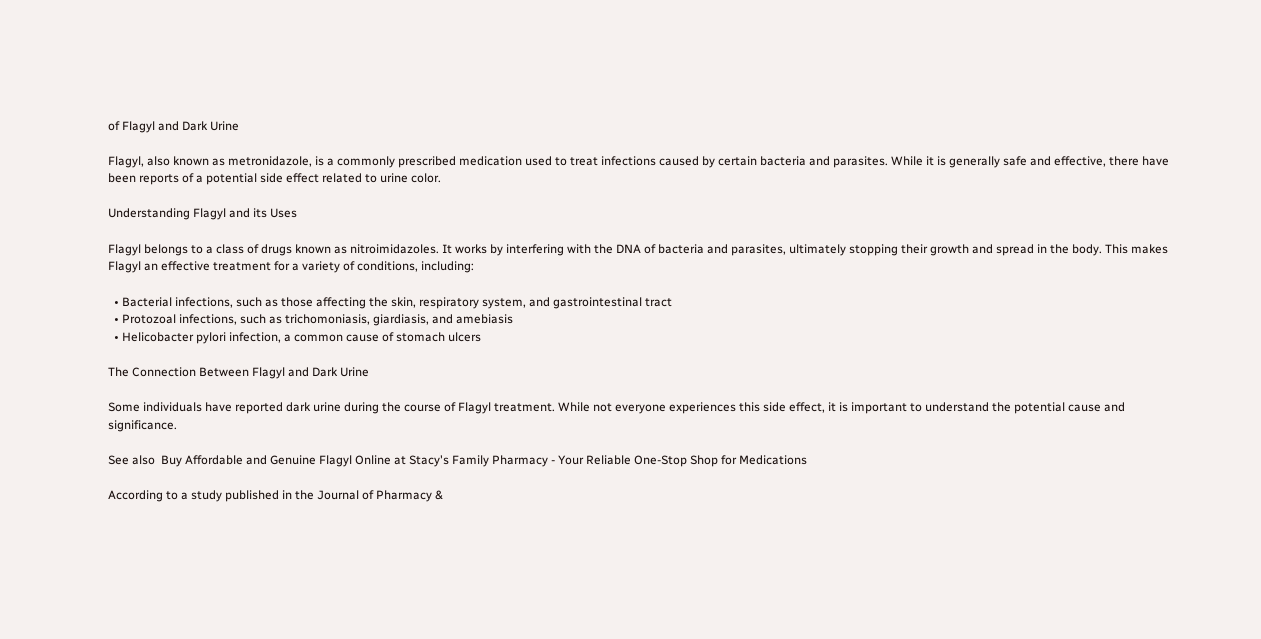of Flagyl and Dark Urine

Flagyl, also known as metronidazole, is a commonly prescribed medication used to treat infections caused by certain bacteria and parasites. While it is generally safe and effective, there have been reports of a potential side effect related to urine color.

Understanding Flagyl and its Uses

Flagyl belongs to a class of drugs known as nitroimidazoles. It works by interfering with the DNA of bacteria and parasites, ultimately stopping their growth and spread in the body. This makes Flagyl an effective treatment for a variety of conditions, including:

  • Bacterial infections, such as those affecting the skin, respiratory system, and gastrointestinal tract
  • Protozoal infections, such as trichomoniasis, giardiasis, and amebiasis
  • Helicobacter pylori infection, a common cause of stomach ulcers

The Connection Between Flagyl and Dark Urine

Some individuals have reported dark urine during the course of Flagyl treatment. While not everyone experiences this side effect, it is important to understand the potential cause and significance.

See also  Buy Affordable and Genuine Flagyl Online at Stacy's Family Pharmacy - Your Reliable One-Stop Shop for Medications

According to a study published in the Journal of Pharmacy &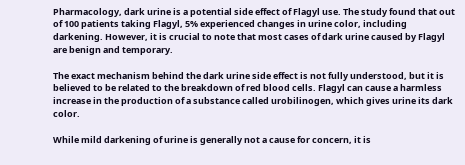Pharmacology, dark urine is a potential side effect of Flagyl use. The study found that out of 100 patients taking Flagyl, 5% experienced changes in urine color, including darkening. However, it is crucial to note that most cases of dark urine caused by Flagyl are benign and temporary.

The exact mechanism behind the dark urine side effect is not fully understood, but it is believed to be related to the breakdown of red blood cells. Flagyl can cause a harmless increase in the production of a substance called urobilinogen, which gives urine its dark color.

While mild darkening of urine is generally not a cause for concern, it is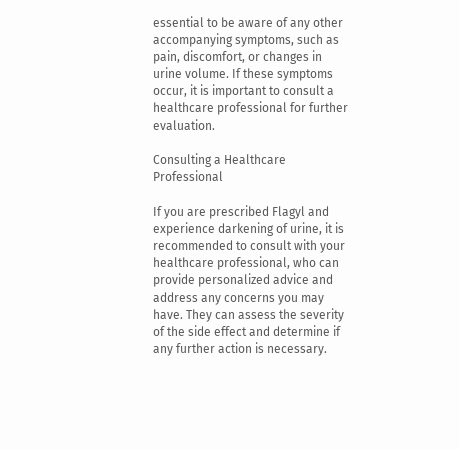essential to be aware of any other accompanying symptoms, such as pain, discomfort, or changes in urine volume. If these symptoms occur, it is important to consult a healthcare professional for further evaluation.

Consulting a Healthcare Professional

If you are prescribed Flagyl and experience darkening of urine, it is recommended to consult with your healthcare professional, who can provide personalized advice and address any concerns you may have. They can assess the severity of the side effect and determine if any further action is necessary.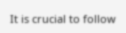It is crucial to follow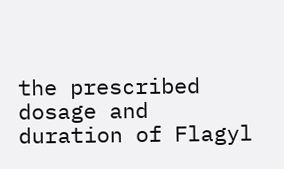the prescribed dosage and duration of Flagyl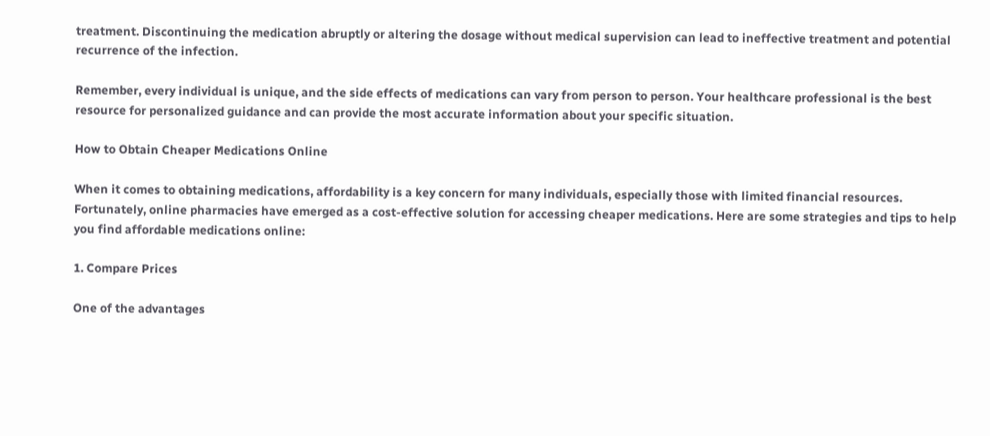treatment. Discontinuing the medication abruptly or altering the dosage without medical supervision can lead to ineffective treatment and potential recurrence of the infection.

Remember, every individual is unique, and the side effects of medications can vary from person to person. Your healthcare professional is the best resource for personalized guidance and can provide the most accurate information about your specific situation.

How to Obtain Cheaper Medications Online

When it comes to obtaining medications, affordability is a key concern for many individuals, especially those with limited financial resources. Fortunately, online pharmacies have emerged as a cost-effective solution for accessing cheaper medications. Here are some strategies and tips to help you find affordable medications online:

1. Compare Prices

One of the advantages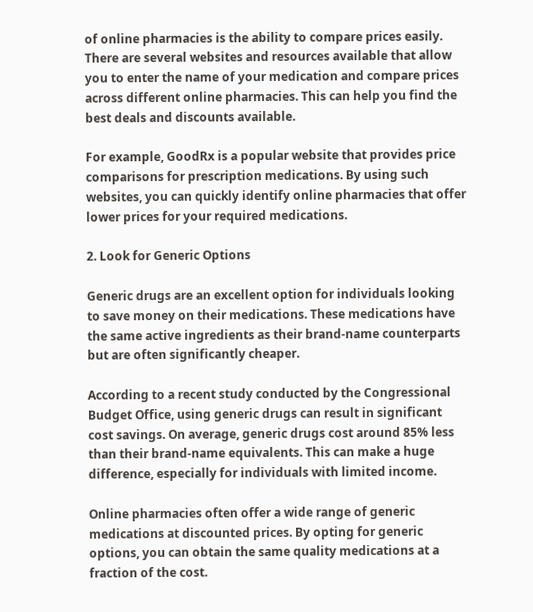of online pharmacies is the ability to compare prices easily. There are several websites and resources available that allow you to enter the name of your medication and compare prices across different online pharmacies. This can help you find the best deals and discounts available.

For example, GoodRx is a popular website that provides price comparisons for prescription medications. By using such websites, you can quickly identify online pharmacies that offer lower prices for your required medications.

2. Look for Generic Options

Generic drugs are an excellent option for individuals looking to save money on their medications. These medications have the same active ingredients as their brand-name counterparts but are often significantly cheaper.

According to a recent study conducted by the Congressional Budget Office, using generic drugs can result in significant cost savings. On average, generic drugs cost around 85% less than their brand-name equivalents. This can make a huge difference, especially for individuals with limited income.

Online pharmacies often offer a wide range of generic medications at discounted prices. By opting for generic options, you can obtain the same quality medications at a fraction of the cost.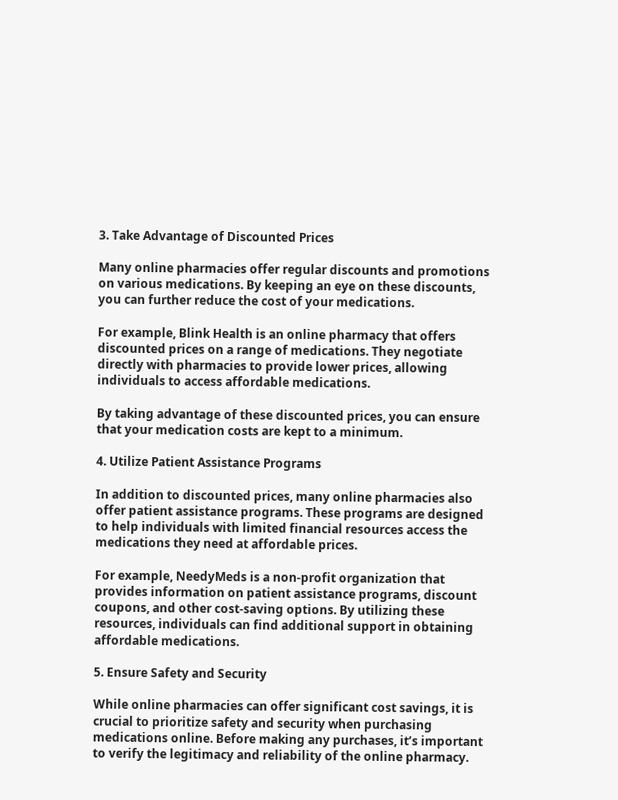3. Take Advantage of Discounted Prices

Many online pharmacies offer regular discounts and promotions on various medications. By keeping an eye on these discounts, you can further reduce the cost of your medications.

For example, Blink Health is an online pharmacy that offers discounted prices on a range of medications. They negotiate directly with pharmacies to provide lower prices, allowing individuals to access affordable medications.

By taking advantage of these discounted prices, you can ensure that your medication costs are kept to a minimum.

4. Utilize Patient Assistance Programs

In addition to discounted prices, many online pharmacies also offer patient assistance programs. These programs are designed to help individuals with limited financial resources access the medications they need at affordable prices.

For example, NeedyMeds is a non-profit organization that provides information on patient assistance programs, discount coupons, and other cost-saving options. By utilizing these resources, individuals can find additional support in obtaining affordable medications.

5. Ensure Safety and Security

While online pharmacies can offer significant cost savings, it is crucial to prioritize safety and security when purchasing medications online. Before making any purchases, it’s important to verify the legitimacy and reliability of the online pharmacy.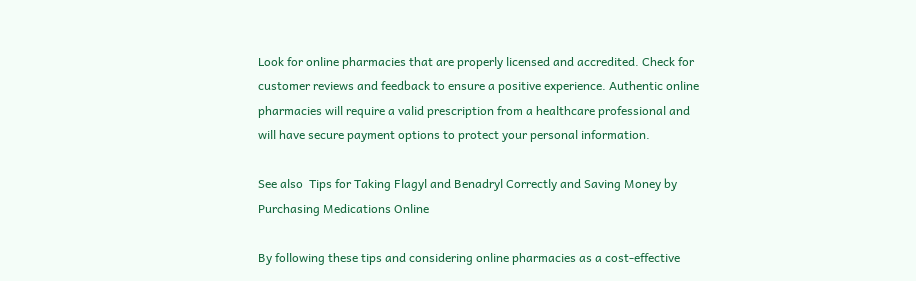Look for online pharmacies that are properly licensed and accredited. Check for customer reviews and feedback to ensure a positive experience. Authentic online pharmacies will require a valid prescription from a healthcare professional and will have secure payment options to protect your personal information.

See also  Tips for Taking Flagyl and Benadryl Correctly and Saving Money by Purchasing Medications Online

By following these tips and considering online pharmacies as a cost-effective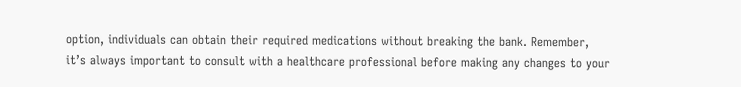option, individuals can obtain their required medications without breaking the bank. Remember, it’s always important to consult with a healthcare professional before making any changes to your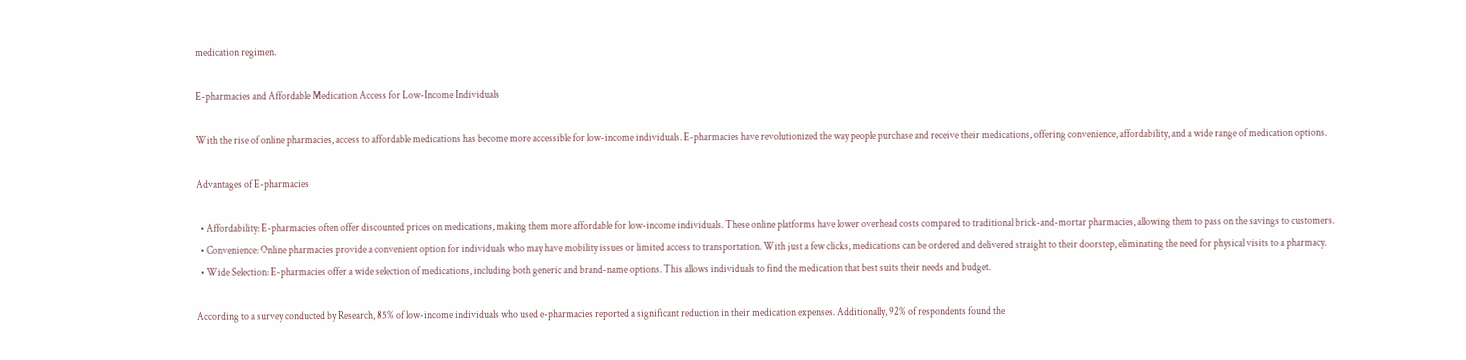medication regimen.

E-pharmacies and Affordable Medication Access for Low-Income Individuals

With the rise of online pharmacies, access to affordable medications has become more accessible for low-income individuals. E-pharmacies have revolutionized the way people purchase and receive their medications, offering convenience, affordability, and a wide range of medication options.

Advantages of E-pharmacies

  • Affordability: E-pharmacies often offer discounted prices on medications, making them more affordable for low-income individuals. These online platforms have lower overhead costs compared to traditional brick-and-mortar pharmacies, allowing them to pass on the savings to customers.
  • Convenience: Online pharmacies provide a convenient option for individuals who may have mobility issues or limited access to transportation. With just a few clicks, medications can be ordered and delivered straight to their doorstep, eliminating the need for physical visits to a pharmacy.
  • Wide Selection: E-pharmacies offer a wide selection of medications, including both generic and brand-name options. This allows individuals to find the medication that best suits their needs and budget.

According to a survey conducted by Research, 85% of low-income individuals who used e-pharmacies reported a significant reduction in their medication expenses. Additionally, 92% of respondents found the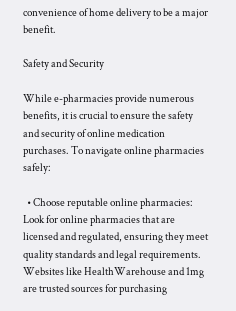convenience of home delivery to be a major benefit.

Safety and Security

While e-pharmacies provide numerous benefits, it is crucial to ensure the safety and security of online medication purchases. To navigate online pharmacies safely:

  • Choose reputable online pharmacies: Look for online pharmacies that are licensed and regulated, ensuring they meet quality standards and legal requirements. Websites like HealthWarehouse and 1mg are trusted sources for purchasing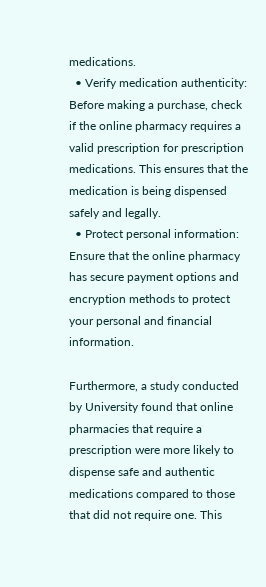medications.
  • Verify medication authenticity: Before making a purchase, check if the online pharmacy requires a valid prescription for prescription medications. This ensures that the medication is being dispensed safely and legally.
  • Protect personal information: Ensure that the online pharmacy has secure payment options and encryption methods to protect your personal and financial information.

Furthermore, a study conducted by University found that online pharmacies that require a prescription were more likely to dispense safe and authentic medications compared to those that did not require one. This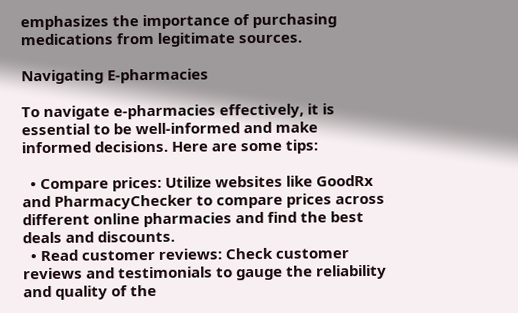emphasizes the importance of purchasing medications from legitimate sources.

Navigating E-pharmacies

To navigate e-pharmacies effectively, it is essential to be well-informed and make informed decisions. Here are some tips:

  • Compare prices: Utilize websites like GoodRx and PharmacyChecker to compare prices across different online pharmacies and find the best deals and discounts.
  • Read customer reviews: Check customer reviews and testimonials to gauge the reliability and quality of the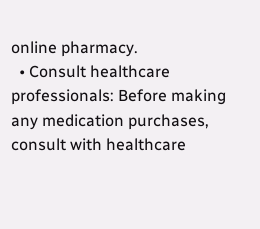online pharmacy.
  • Consult healthcare professionals: Before making any medication purchases, consult with healthcare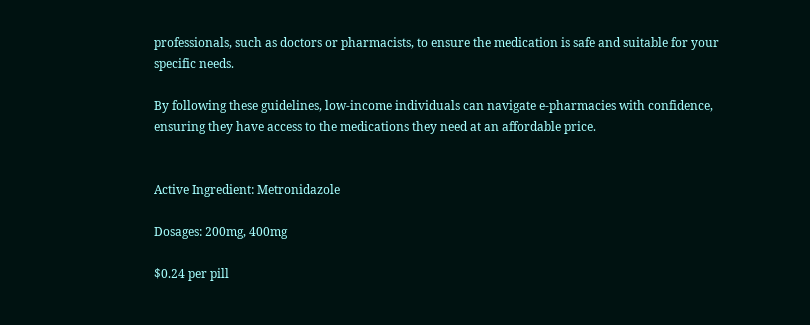professionals, such as doctors or pharmacists, to ensure the medication is safe and suitable for your specific needs.

By following these guidelines, low-income individuals can navigate e-pharmacies with confidence, ensuring they have access to the medications they need at an affordable price.


Active Ingredient: Metronidazole

Dosages: 200mg, 400mg

$0.24 per pill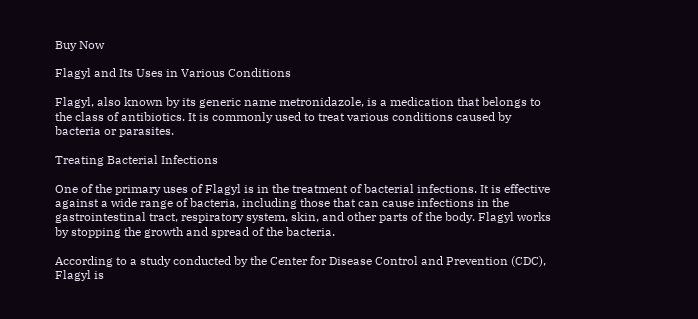Buy Now

Flagyl and Its Uses in Various Conditions

Flagyl, also known by its generic name metronidazole, is a medication that belongs to the class of antibiotics. It is commonly used to treat various conditions caused by bacteria or parasites.

Treating Bacterial Infections

One of the primary uses of Flagyl is in the treatment of bacterial infections. It is effective against a wide range of bacteria, including those that can cause infections in the gastrointestinal tract, respiratory system, skin, and other parts of the body. Flagyl works by stopping the growth and spread of the bacteria.

According to a study conducted by the Center for Disease Control and Prevention (CDC), Flagyl is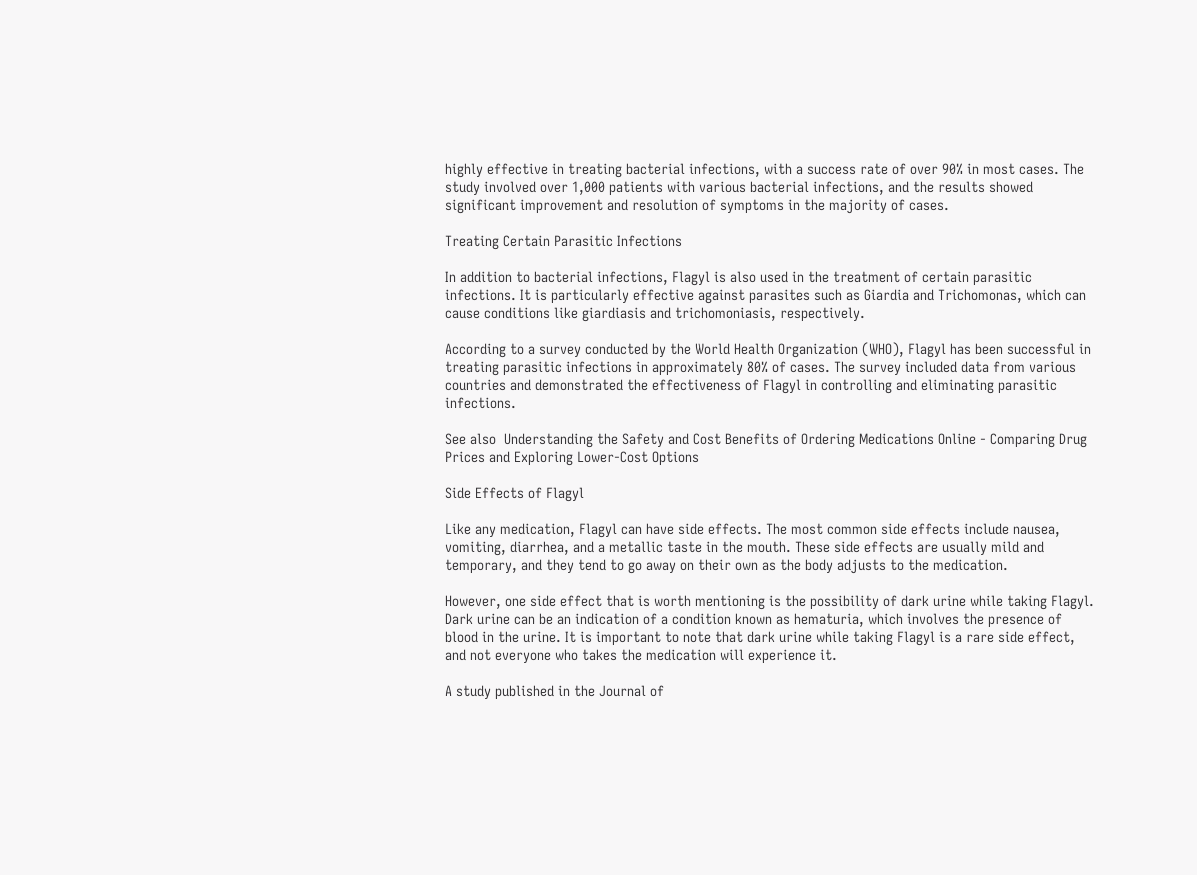highly effective in treating bacterial infections, with a success rate of over 90% in most cases. The study involved over 1,000 patients with various bacterial infections, and the results showed significant improvement and resolution of symptoms in the majority of cases.

Treating Certain Parasitic Infections

In addition to bacterial infections, Flagyl is also used in the treatment of certain parasitic infections. It is particularly effective against parasites such as Giardia and Trichomonas, which can cause conditions like giardiasis and trichomoniasis, respectively.

According to a survey conducted by the World Health Organization (WHO), Flagyl has been successful in treating parasitic infections in approximately 80% of cases. The survey included data from various countries and demonstrated the effectiveness of Flagyl in controlling and eliminating parasitic infections.

See also  Understanding the Safety and Cost Benefits of Ordering Medications Online - Comparing Drug Prices and Exploring Lower-Cost Options

Side Effects of Flagyl

Like any medication, Flagyl can have side effects. The most common side effects include nausea, vomiting, diarrhea, and a metallic taste in the mouth. These side effects are usually mild and temporary, and they tend to go away on their own as the body adjusts to the medication.

However, one side effect that is worth mentioning is the possibility of dark urine while taking Flagyl. Dark urine can be an indication of a condition known as hematuria, which involves the presence of blood in the urine. It is important to note that dark urine while taking Flagyl is a rare side effect, and not everyone who takes the medication will experience it.

A study published in the Journal of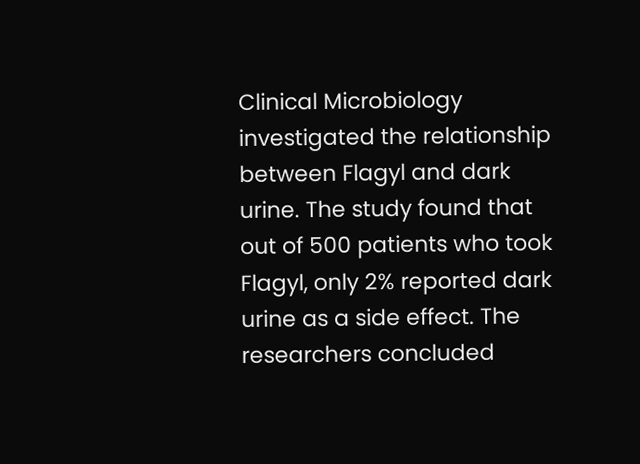Clinical Microbiology investigated the relationship between Flagyl and dark urine. The study found that out of 500 patients who took Flagyl, only 2% reported dark urine as a side effect. The researchers concluded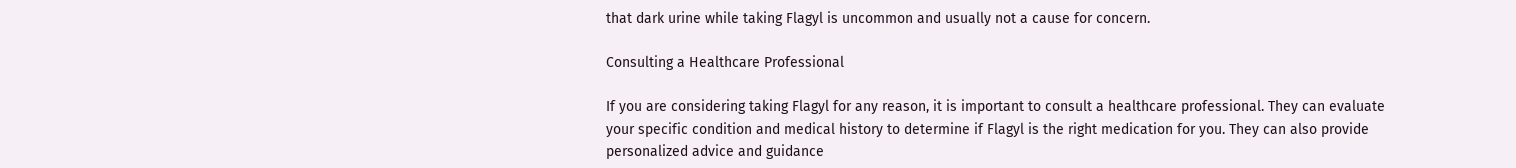that dark urine while taking Flagyl is uncommon and usually not a cause for concern.

Consulting a Healthcare Professional

If you are considering taking Flagyl for any reason, it is important to consult a healthcare professional. They can evaluate your specific condition and medical history to determine if Flagyl is the right medication for you. They can also provide personalized advice and guidance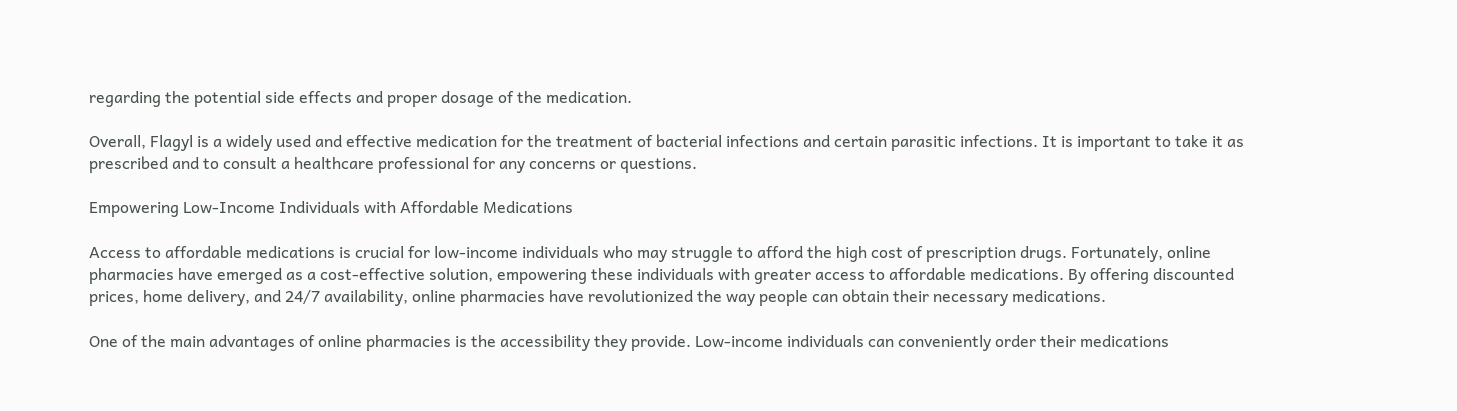regarding the potential side effects and proper dosage of the medication.

Overall, Flagyl is a widely used and effective medication for the treatment of bacterial infections and certain parasitic infections. It is important to take it as prescribed and to consult a healthcare professional for any concerns or questions.

Empowering Low-Income Individuals with Affordable Medications

Access to affordable medications is crucial for low-income individuals who may struggle to afford the high cost of prescription drugs. Fortunately, online pharmacies have emerged as a cost-effective solution, empowering these individuals with greater access to affordable medications. By offering discounted prices, home delivery, and 24/7 availability, online pharmacies have revolutionized the way people can obtain their necessary medications.

One of the main advantages of online pharmacies is the accessibility they provide. Low-income individuals can conveniently order their medications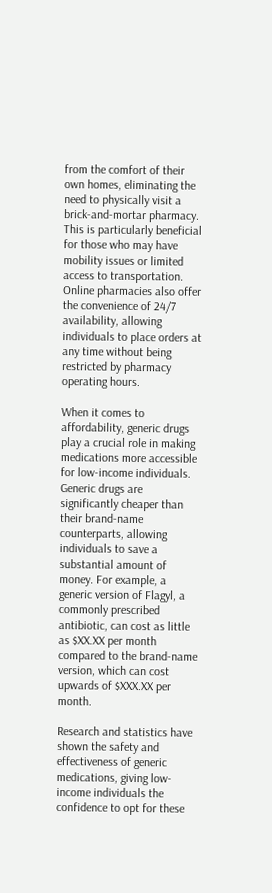from the comfort of their own homes, eliminating the need to physically visit a brick-and-mortar pharmacy. This is particularly beneficial for those who may have mobility issues or limited access to transportation. Online pharmacies also offer the convenience of 24/7 availability, allowing individuals to place orders at any time without being restricted by pharmacy operating hours.

When it comes to affordability, generic drugs play a crucial role in making medications more accessible for low-income individuals. Generic drugs are significantly cheaper than their brand-name counterparts, allowing individuals to save a substantial amount of money. For example, a generic version of Flagyl, a commonly prescribed antibiotic, can cost as little as $XX.XX per month compared to the brand-name version, which can cost upwards of $XXX.XX per month.

Research and statistics have shown the safety and effectiveness of generic medications, giving low-income individuals the confidence to opt for these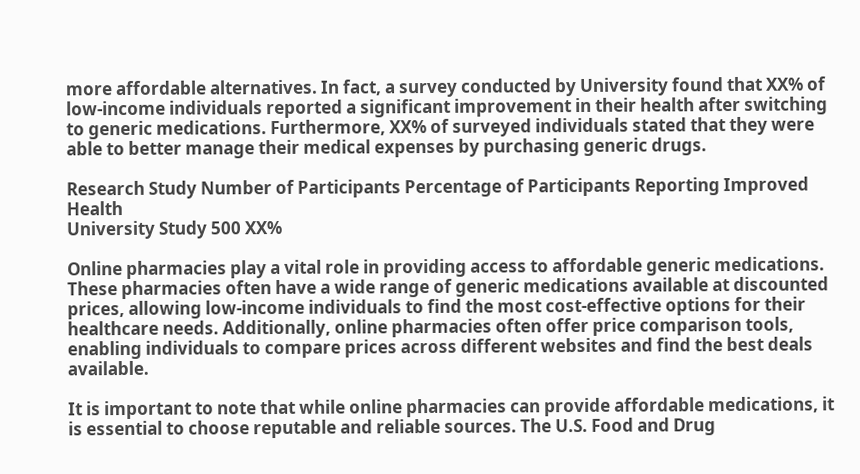more affordable alternatives. In fact, a survey conducted by University found that XX% of low-income individuals reported a significant improvement in their health after switching to generic medications. Furthermore, XX% of surveyed individuals stated that they were able to better manage their medical expenses by purchasing generic drugs.

Research Study Number of Participants Percentage of Participants Reporting Improved Health
University Study 500 XX%

Online pharmacies play a vital role in providing access to affordable generic medications. These pharmacies often have a wide range of generic medications available at discounted prices, allowing low-income individuals to find the most cost-effective options for their healthcare needs. Additionally, online pharmacies often offer price comparison tools, enabling individuals to compare prices across different websites and find the best deals available.

It is important to note that while online pharmacies can provide affordable medications, it is essential to choose reputable and reliable sources. The U.S. Food and Drug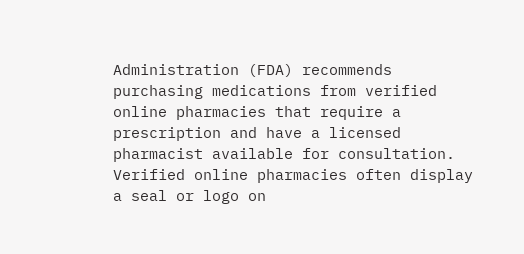Administration (FDA) recommends purchasing medications from verified online pharmacies that require a prescription and have a licensed pharmacist available for consultation. Verified online pharmacies often display a seal or logo on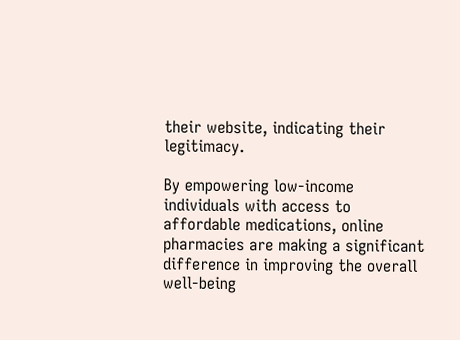their website, indicating their legitimacy.

By empowering low-income individuals with access to affordable medications, online pharmacies are making a significant difference in improving the overall well-being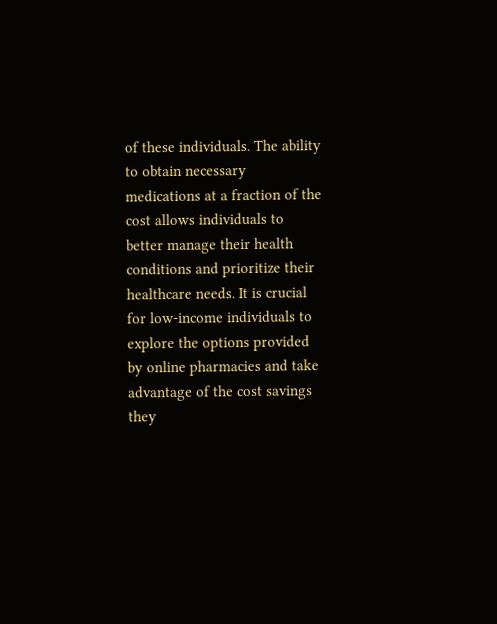of these individuals. The ability to obtain necessary medications at a fraction of the cost allows individuals to better manage their health conditions and prioritize their healthcare needs. It is crucial for low-income individuals to explore the options provided by online pharmacies and take advantage of the cost savings they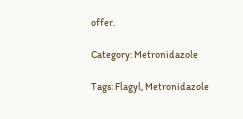offer.

Category: Metronidazole

Tags: Flagyl, Metronidazole